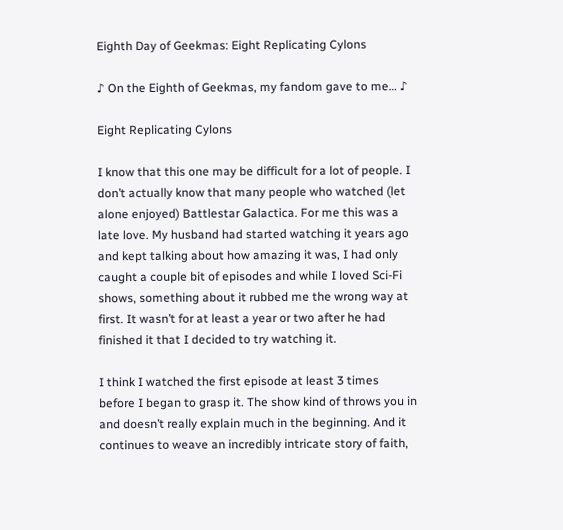Eighth Day of Geekmas: Eight Replicating Cylons

♪ On the Eighth of Geekmas, my fandom gave to me… ♪

Eight Replicating Cylons

I know that this one may be difficult for a lot of people. I don’t actually know that many people who watched (let alone enjoyed) Battlestar Galactica. For me this was a late love. My husband had started watching it years ago and kept talking about how amazing it was, I had only caught a couple bit of episodes and while I loved Sci-Fi shows, something about it rubbed me the wrong way at first. It wasn’t for at least a year or two after he had finished it that I decided to try watching it.

I think I watched the first episode at least 3 times before I began to grasp it. The show kind of throws you in and doesn’t really explain much in the beginning. And it continues to weave an incredibly intricate story of faith,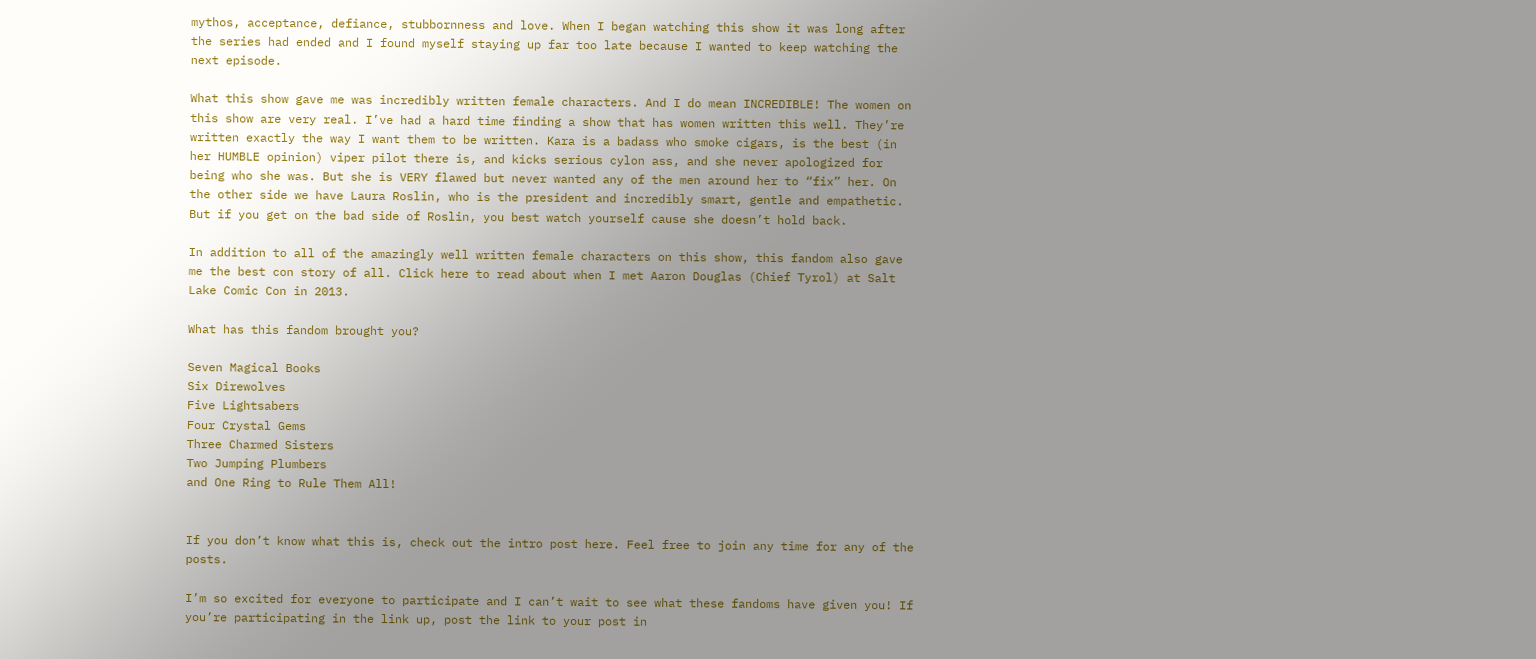mythos, acceptance, defiance, stubbornness and love. When I began watching this show it was long after the series had ended and I found myself staying up far too late because I wanted to keep watching the next episode.

What this show gave me was incredibly written female characters. And I do mean INCREDIBLE! The women on this show are very real. I’ve had a hard time finding a show that has women written this well. They’re written exactly the way I want them to be written. Kara is a badass who smoke cigars, is the best (in her HUMBLE opinion) viper pilot there is, and kicks serious cylon ass, and she never apologized for being who she was. But she is VERY flawed but never wanted any of the men around her to “fix” her. On the other side we have Laura Roslin, who is the president and incredibly smart, gentle and empathetic. But if you get on the bad side of Roslin, you best watch yourself cause she doesn’t hold back.

In addition to all of the amazingly well written female characters on this show, this fandom also gave me the best con story of all. Click here to read about when I met Aaron Douglas (Chief Tyrol) at Salt Lake Comic Con in 2013.

What has this fandom brought you?

Seven Magical Books
Six Direwolves
Five Lightsabers
Four Crystal Gems
Three Charmed Sisters
Two Jumping Plumbers
and One Ring to Rule Them All!


If you don’t know what this is, check out the intro post here. Feel free to join any time for any of the posts.

I’m so excited for everyone to participate and I can’t wait to see what these fandoms have given you! If you’re participating in the link up, post the link to your post in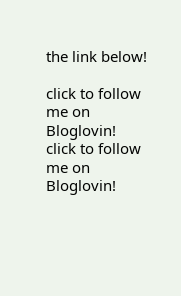the link below!

click to follow me on Bloglovin!
click to follow me on Bloglovin!